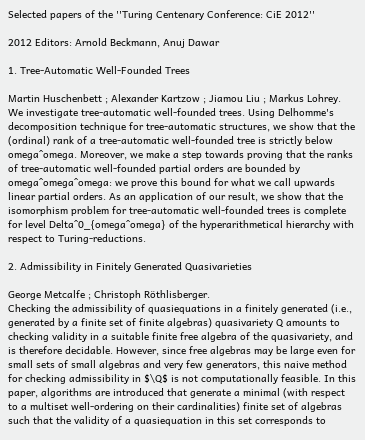Selected papers of the ''Turing Centenary Conference: CiE 2012''

2012 Editors: Arnold Beckmann, Anuj Dawar

1. Tree-Automatic Well-Founded Trees

Martin Huschenbett ; Alexander Kartzow ; Jiamou Liu ; Markus Lohrey.
We investigate tree-automatic well-founded trees. Using Delhomme's decomposition technique for tree-automatic structures, we show that the (ordinal) rank of a tree-automatic well-founded tree is strictly below omega^omega. Moreover, we make a step towards proving that the ranks of tree-automatic well-founded partial orders are bounded by omega^omega^omega: we prove this bound for what we call upwards linear partial orders. As an application of our result, we show that the isomorphism problem for tree-automatic well-founded trees is complete for level Delta^0_{omega^omega} of the hyperarithmetical hierarchy with respect to Turing-reductions.

2. Admissibility in Finitely Generated Quasivarieties

George Metcalfe ; Christoph Röthlisberger.
Checking the admissibility of quasiequations in a finitely generated (i.e., generated by a finite set of finite algebras) quasivariety Q amounts to checking validity in a suitable finite free algebra of the quasivariety, and is therefore decidable. However, since free algebras may be large even for small sets of small algebras and very few generators, this naive method for checking admissibility in $\Q$ is not computationally feasible. In this paper, algorithms are introduced that generate a minimal (with respect to a multiset well-ordering on their cardinalities) finite set of algebras such that the validity of a quasiequation in this set corresponds to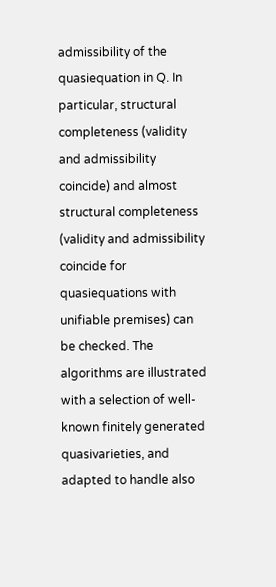admissibility of the quasiequation in Q. In particular, structural completeness (validity and admissibility coincide) and almost structural completeness (validity and admissibility coincide for quasiequations with unifiable premises) can be checked. The algorithms are illustrated with a selection of well-known finitely generated quasivarieties, and adapted to handle also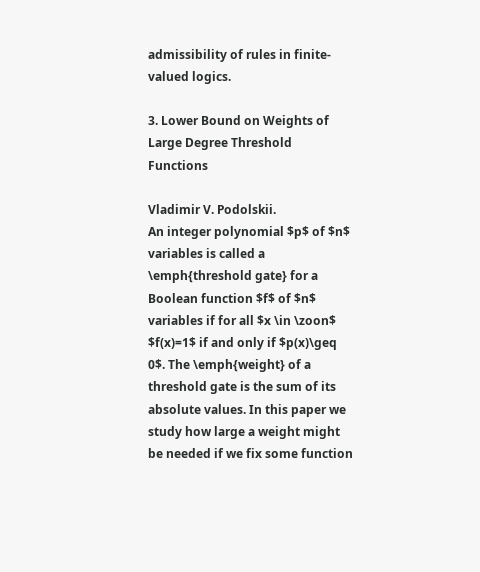admissibility of rules in finite-valued logics.

3. Lower Bound on Weights of Large Degree Threshold Functions

Vladimir V. Podolskii.
An integer polynomial $p$ of $n$ variables is called a \emph{threshold gate} for a Boolean function $f$ of $n$ variables if for all $x \in \zoon$ $f(x)=1$ if and only if $p(x)\geq 0$. The \emph{weight} of a threshold gate is the sum of its absolute values. In this paper we study how large a weight might be needed if we fix some function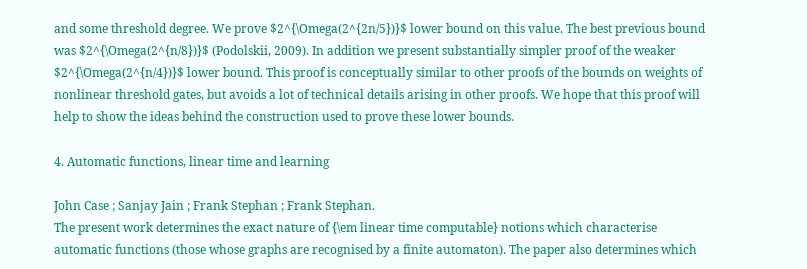and some threshold degree. We prove $2^{\Omega(2^{2n/5})}$ lower bound on this value. The best previous bound was $2^{\Omega(2^{n/8})}$ (Podolskii, 2009). In addition we present substantially simpler proof of the weaker $2^{\Omega(2^{n/4})}$ lower bound. This proof is conceptually similar to other proofs of the bounds on weights of nonlinear threshold gates, but avoids a lot of technical details arising in other proofs. We hope that this proof will help to show the ideas behind the construction used to prove these lower bounds.

4. Automatic functions, linear time and learning

John Case ; Sanjay Jain ; Frank Stephan ; Frank Stephan.
The present work determines the exact nature of {\em linear time computable} notions which characterise automatic functions (those whose graphs are recognised by a finite automaton). The paper also determines which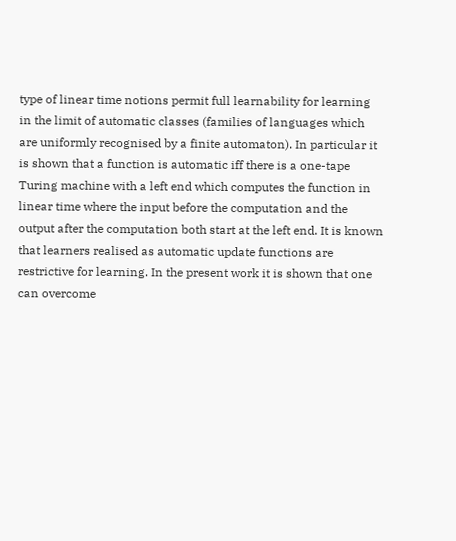type of linear time notions permit full learnability for learning in the limit of automatic classes (families of languages which are uniformly recognised by a finite automaton). In particular it is shown that a function is automatic iff there is a one-tape Turing machine with a left end which computes the function in linear time where the input before the computation and the output after the computation both start at the left end. It is known that learners realised as automatic update functions are restrictive for learning. In the present work it is shown that one can overcome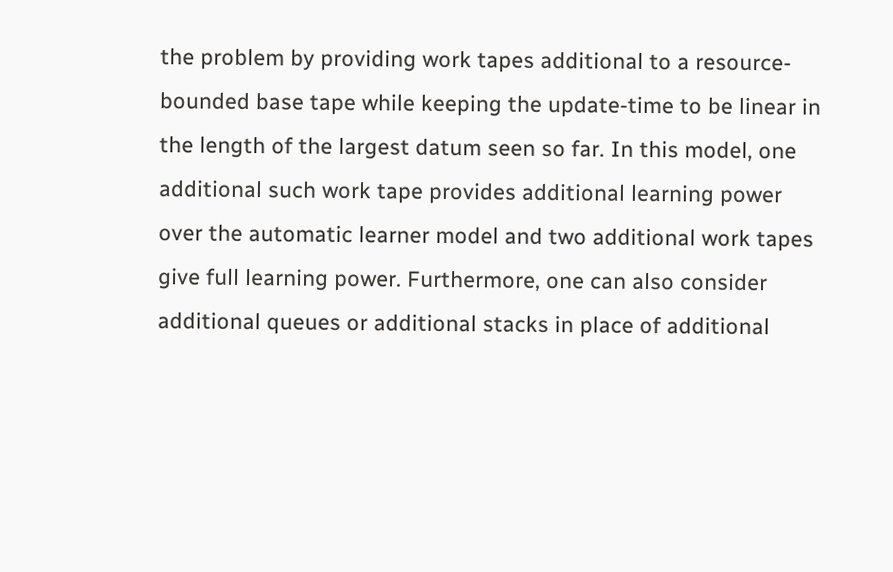the problem by providing work tapes additional to a resource-bounded base tape while keeping the update-time to be linear in the length of the largest datum seen so far. In this model, one additional such work tape provides additional learning power over the automatic learner model and two additional work tapes give full learning power. Furthermore, one can also consider additional queues or additional stacks in place of additional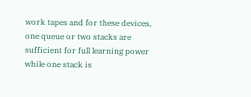work tapes and for these devices, one queue or two stacks are sufficient for full learning power while one stack is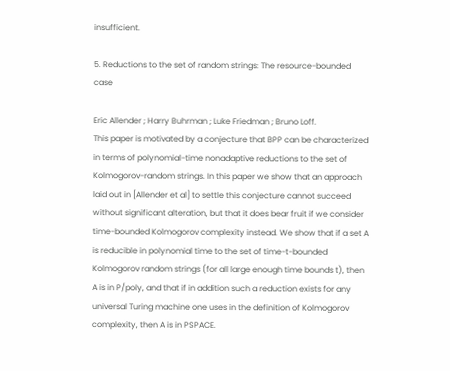insufficient.

5. Reductions to the set of random strings: The resource-bounded case

Eric Allender ; Harry Buhrman ; Luke Friedman ; Bruno Loff.
This paper is motivated by a conjecture that BPP can be characterized in terms of polynomial-time nonadaptive reductions to the set of Kolmogorov-random strings. In this paper we show that an approach laid out in [Allender et al] to settle this conjecture cannot succeed without significant alteration, but that it does bear fruit if we consider time-bounded Kolmogorov complexity instead. We show that if a set A is reducible in polynomial time to the set of time-t-bounded Kolmogorov random strings (for all large enough time bounds t), then A is in P/poly, and that if in addition such a reduction exists for any universal Turing machine one uses in the definition of Kolmogorov complexity, then A is in PSPACE.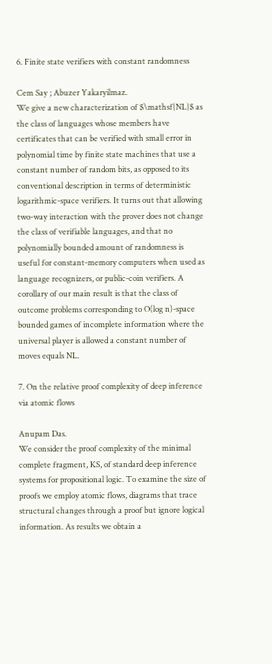6. Finite state verifiers with constant randomness

Cem Say ; Abuzer Yakaryilmaz.
We give a new characterization of $\mathsf{NL}$ as the class of languages whose members have certificates that can be verified with small error in polynomial time by finite state machines that use a constant number of random bits, as opposed to its conventional description in terms of deterministic logarithmic-space verifiers. It turns out that allowing two-way interaction with the prover does not change the class of verifiable languages, and that no polynomially bounded amount of randomness is useful for constant-memory computers when used as language recognizers, or public-coin verifiers. A corollary of our main result is that the class of outcome problems corresponding to O(log n)-space bounded games of incomplete information where the universal player is allowed a constant number of moves equals NL.

7. On the relative proof complexity of deep inference via atomic flows

Anupam Das.
We consider the proof complexity of the minimal complete fragment, KS, of standard deep inference systems for propositional logic. To examine the size of proofs we employ atomic flows, diagrams that trace structural changes through a proof but ignore logical information. As results we obtain a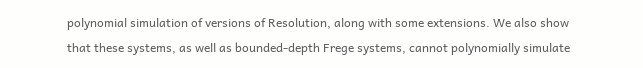polynomial simulation of versions of Resolution, along with some extensions. We also show that these systems, as well as bounded-depth Frege systems, cannot polynomially simulate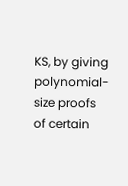KS, by giving polynomial-size proofs of certain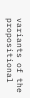variants of the propositional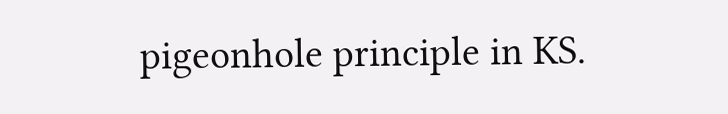pigeonhole principle in KS.